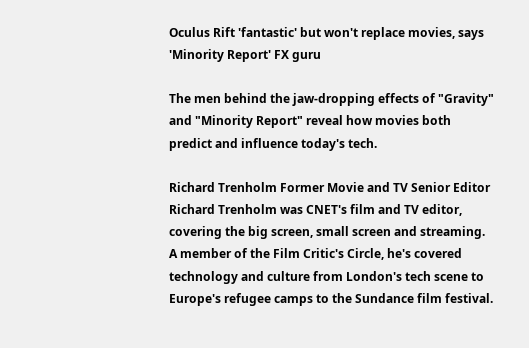Oculus Rift 'fantastic' but won't replace movies, says 'Minority Report' FX guru

The men behind the jaw-dropping effects of "Gravity" and "Minority Report" reveal how movies both predict and influence today's tech.

Richard Trenholm Former Movie and TV Senior Editor
Richard Trenholm was CNET's film and TV editor, covering the big screen, small screen and streaming. A member of the Film Critic's Circle, he's covered technology and culture from London's tech scene to Europe's refugee camps to the Sundance film festival.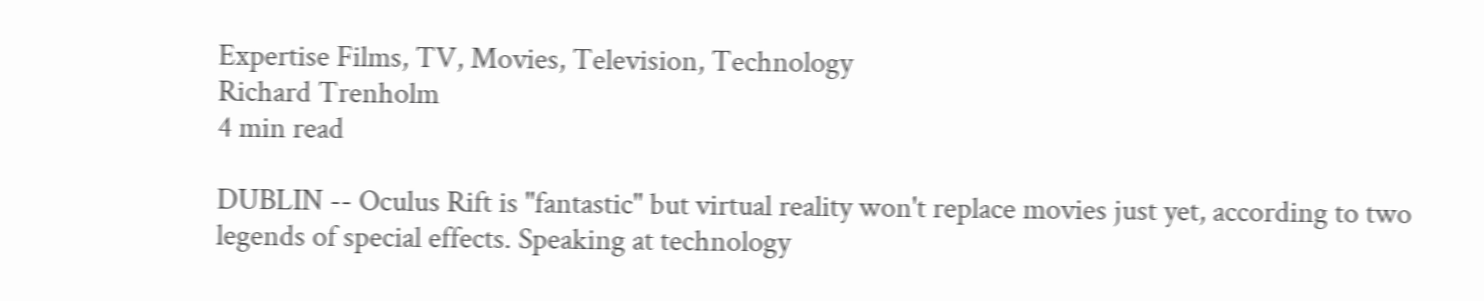Expertise Films, TV, Movies, Television, Technology
Richard Trenholm
4 min read

DUBLIN -- Oculus Rift is "fantastic" but virtual reality won't replace movies just yet, according to two legends of special effects. Speaking at technology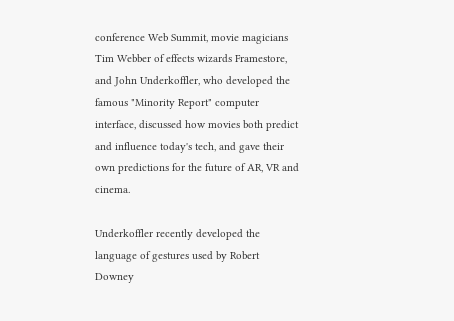conference Web Summit, movie magicians Tim Webber of effects wizards Framestore, and John Underkoffler, who developed the famous "Minority Report" computer interface, discussed how movies both predict and influence today's tech, and gave their own predictions for the future of AR, VR and cinema.

Underkoffler recently developed the language of gestures used by Robert Downey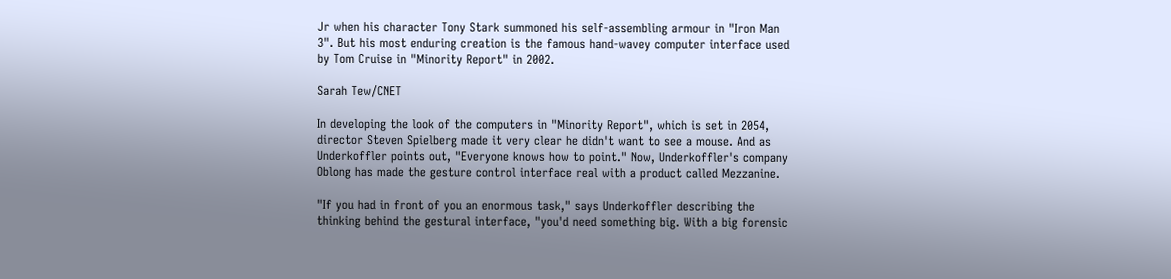Jr when his character Tony Stark summoned his self-assembling armour in "Iron Man 3". But his most enduring creation is the famous hand-wavey computer interface used by Tom Cruise in "Minority Report" in 2002.

Sarah Tew/CNET

In developing the look of the computers in "Minority Report", which is set in 2054, director Steven Spielberg made it very clear he didn't want to see a mouse. And as Underkoffler points out, "Everyone knows how to point." Now, Underkoffler's company Oblong has made the gesture control interface real with a product called Mezzanine.

"If you had in front of you an enormous task," says Underkoffler describing the thinking behind the gestural interface, "you'd need something big. With a big forensic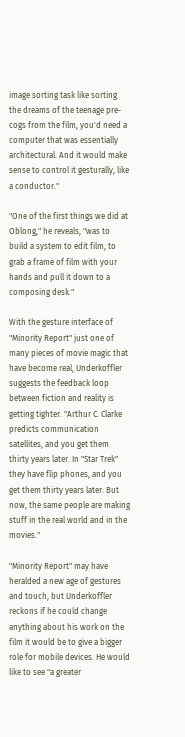image sorting task like sorting the dreams of the teenage pre-cogs from the film, you'd need a computer that was essentially architectural. And it would make sense to control it gesturally, like a conductor."

"One of the first things we did at Oblong," he reveals, "was to build a system to edit film, to grab a frame of film with your hands and pull it down to a composing desk."

With the gesture interface of "Minority Report" just one of many pieces of movie magic that have become real, Underkoffler suggests the feedback loop between fiction and reality is getting tighter. "Arthur C. Clarke predicts communication satellites, and you get them thirty years later. In "Star Trek" they have flip phones, and you get them thirty years later. But now, the same people are making stuff in the real world and in the movies."

"Minority Report" may have heralded a new age of gestures and touch, but Underkoffler reckons if he could change anything about his work on the film it would be to give a bigger role for mobile devices. He would like to see "a greater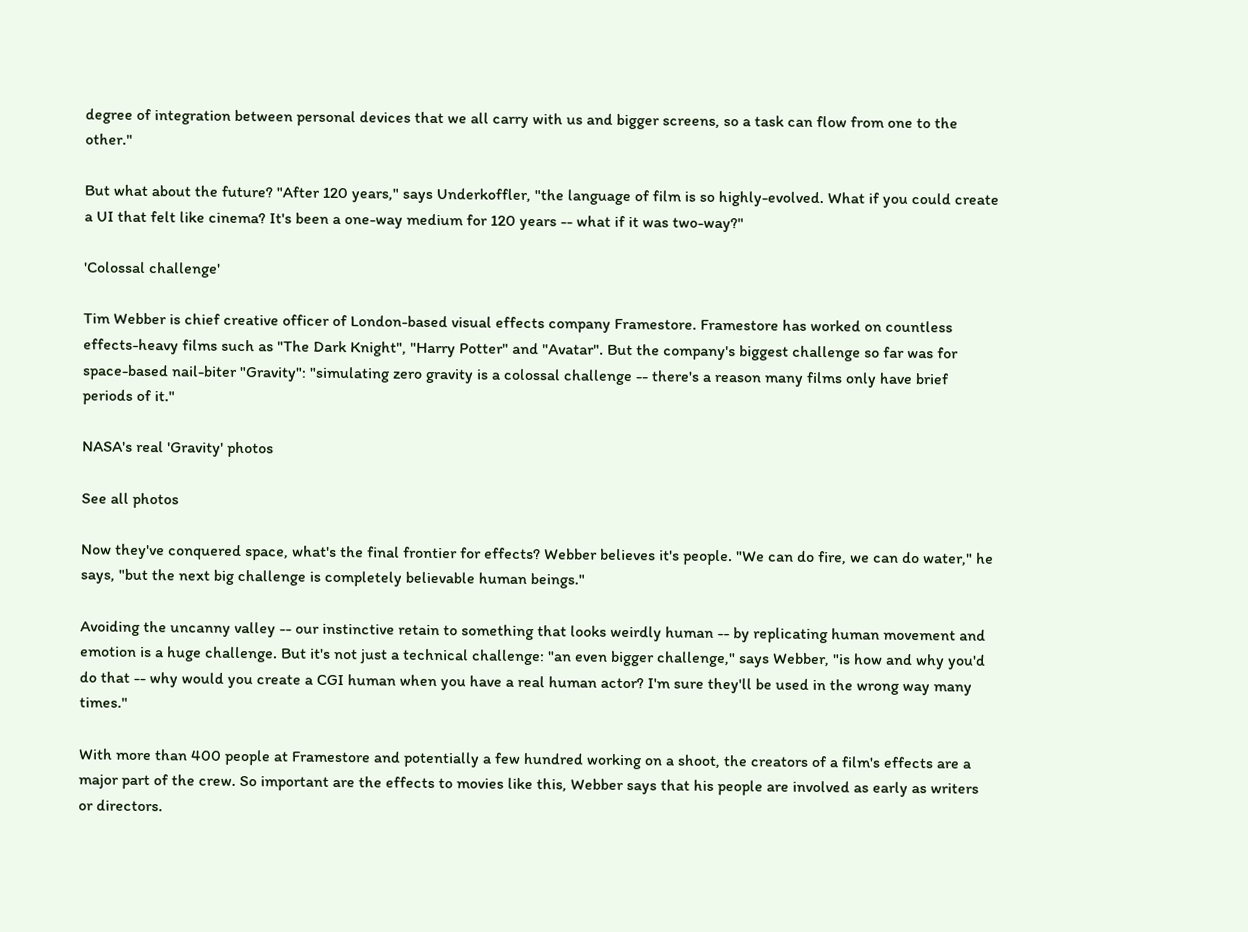degree of integration between personal devices that we all carry with us and bigger screens, so a task can flow from one to the other."

But what about the future? "After 120 years," says Underkoffler, "the language of film is so highly-evolved. What if you could create a UI that felt like cinema? It's been a one-way medium for 120 years -- what if it was two-way?"

'Colossal challenge'

Tim Webber is chief creative officer of London-based visual effects company Framestore. Framestore has worked on countless effects-heavy films such as "The Dark Knight", "Harry Potter" and "Avatar". But the company's biggest challenge so far was for space-based nail-biter "Gravity": "simulating zero gravity is a colossal challenge -- there's a reason many films only have brief periods of it."

NASA's real 'Gravity' photos

See all photos

Now they've conquered space, what's the final frontier for effects? Webber believes it's people. "We can do fire, we can do water," he says, "but the next big challenge is completely believable human beings."

Avoiding the uncanny valley -- our instinctive retain to something that looks weirdly human -- by replicating human movement and emotion is a huge challenge. But it's not just a technical challenge: "an even bigger challenge," says Webber, "is how and why you'd do that -- why would you create a CGI human when you have a real human actor? I'm sure they'll be used in the wrong way many times."

With more than 400 people at Framestore and potentially a few hundred working on a shoot, the creators of a film's effects are a major part of the crew. So important are the effects to movies like this, Webber says that his people are involved as early as writers or directors.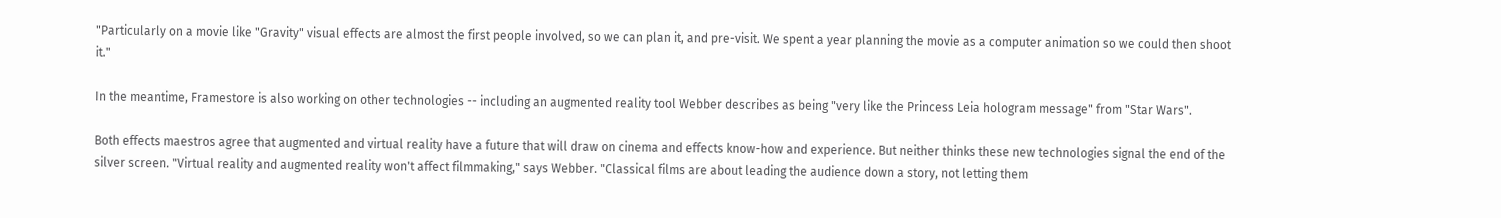"Particularly on a movie like "Gravity" visual effects are almost the first people involved, so we can plan it, and pre-visit. We spent a year planning the movie as a computer animation so we could then shoot it."

In the meantime, Framestore is also working on other technologies -- including an augmented reality tool Webber describes as being "very like the Princess Leia hologram message" from "Star Wars".

Both effects maestros agree that augmented and virtual reality have a future that will draw on cinema and effects know-how and experience. But neither thinks these new technologies signal the end of the silver screen. "Virtual reality and augmented reality won't affect filmmaking," says Webber. "Classical films are about leading the audience down a story, not letting them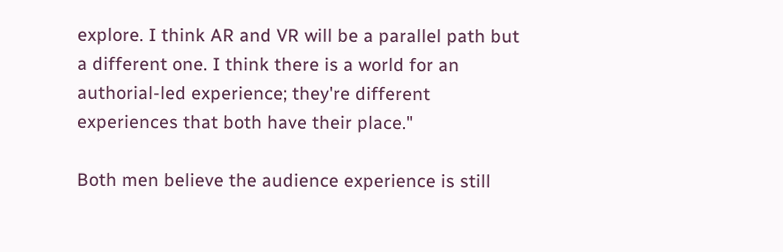explore. I think AR and VR will be a parallel path but a different one. I think there is a world for an authorial-led experience; they're different experiences that both have their place."

Both men believe the audience experience is still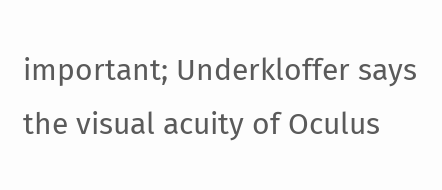important; Underkloffer says the visual acuity of Oculus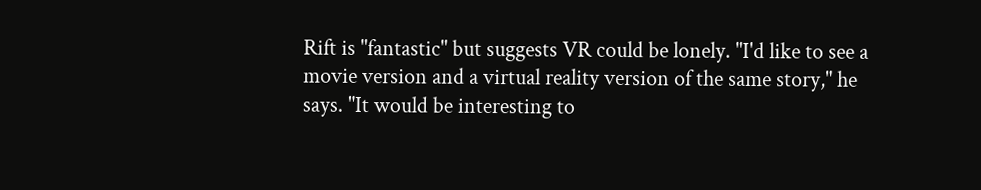Rift is "fantastic" but suggests VR could be lonely. "I'd like to see a movie version and a virtual reality version of the same story," he says. "It would be interesting to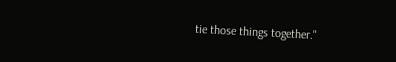tie those things together."